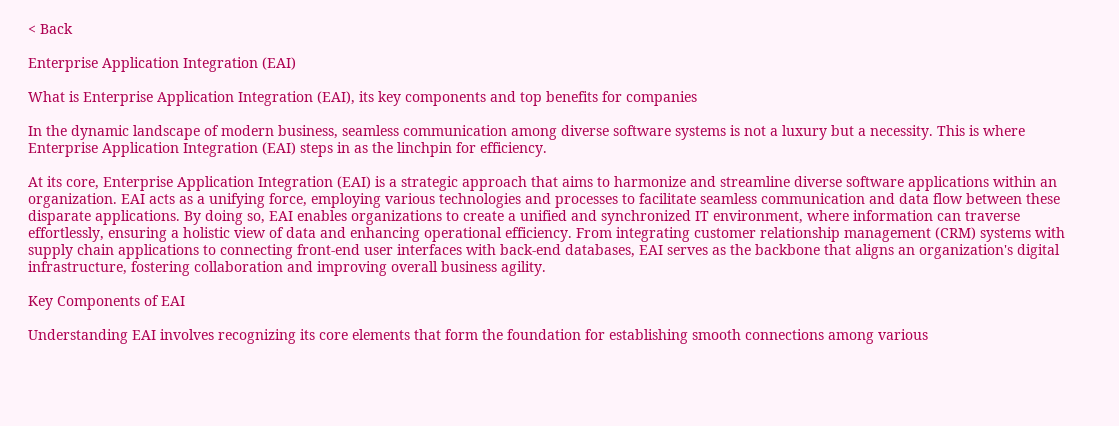< Back

Enterprise Application Integration (EAI)

What is Enterprise Application Integration (EAI), its key components and top benefits for companies

In the dynamic landscape of modern business, seamless communication among diverse software systems is not a luxury but a necessity. This is where Enterprise Application Integration (EAI) steps in as the linchpin for efficiency.

At its core, Enterprise Application Integration (EAI) is a strategic approach that aims to harmonize and streamline diverse software applications within an organization. EAI acts as a unifying force, employing various technologies and processes to facilitate seamless communication and data flow between these disparate applications. By doing so, EAI enables organizations to create a unified and synchronized IT environment, where information can traverse effortlessly, ensuring a holistic view of data and enhancing operational efficiency. From integrating customer relationship management (CRM) systems with supply chain applications to connecting front-end user interfaces with back-end databases, EAI serves as the backbone that aligns an organization's digital infrastructure, fostering collaboration and improving overall business agility.

Key Components of EAI

Understanding EAI involves recognizing its core elements that form the foundation for establishing smooth connections among various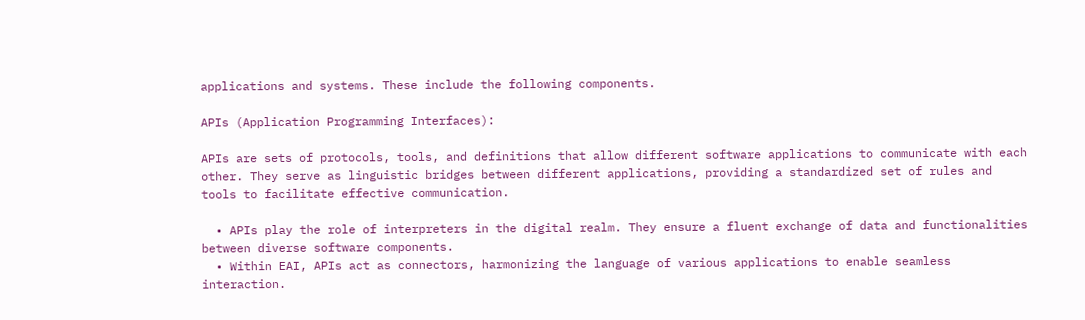applications and systems. These include the following components.

APIs (Application Programming Interfaces):

APIs are sets of protocols, tools, and definitions that allow different software applications to communicate with each other. They serve as linguistic bridges between different applications, providing a standardized set of rules and tools to facilitate effective communication.

  • APIs play the role of interpreters in the digital realm. They ensure a fluent exchange of data and functionalities between diverse software components.
  • Within EAI, APIs act as connectors, harmonizing the language of various applications to enable seamless interaction.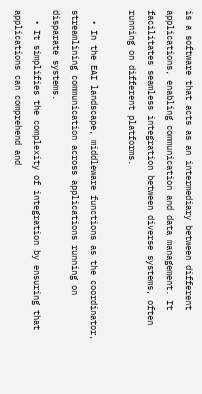is a software that acts as an intermediary between different applications, enabling communication and data management. It facilitates seamless integration between diverse systems, often running on different platforms.

  • In the EAI landscape, middleware functions as the coordinator, streamlining communication across applications running on disparate systems.
  • It simplifies the complexity of integration by ensuring that applications can comprehend and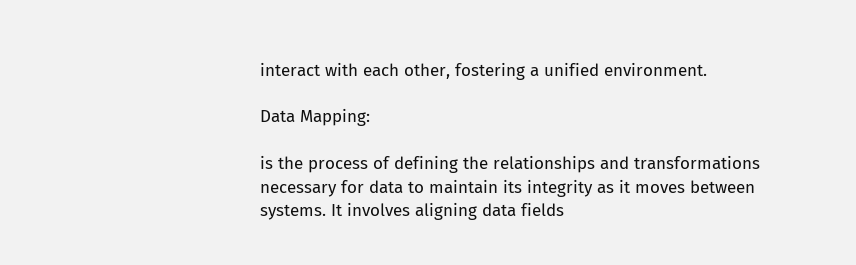interact with each other, fostering a unified environment.

Data Mapping:

is the process of defining the relationships and transformations necessary for data to maintain its integrity as it moves between systems. It involves aligning data fields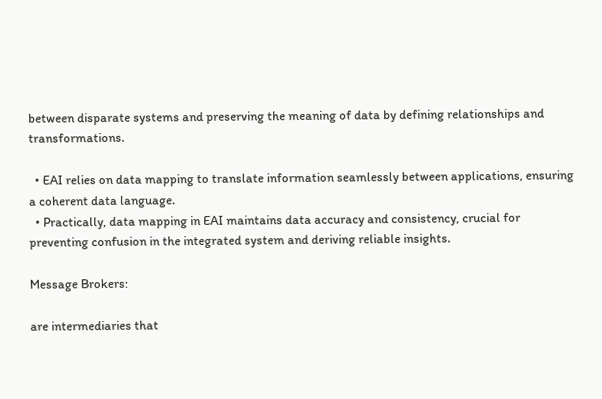between disparate systems and preserving the meaning of data by defining relationships and transformations.

  • EAI relies on data mapping to translate information seamlessly between applications, ensuring a coherent data language.
  • Practically, data mapping in EAI maintains data accuracy and consistency, crucial for preventing confusion in the integrated system and deriving reliable insights.

Message Brokers:

are intermediaries that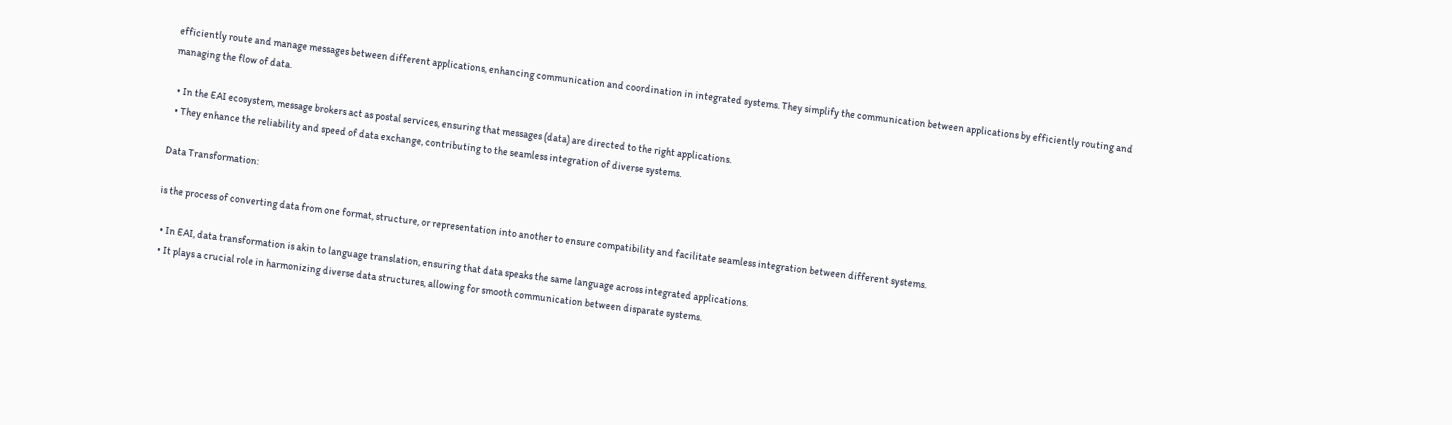efficiently route and manage messages between different applications, enhancing communication and coordination in integrated systems. They simplify the communication between applications by efficiently routing and managing the flow of data.

  • In the EAI ecosystem, message brokers act as postal services, ensuring that messages (data) are directed to the right applications.
  • They enhance the reliability and speed of data exchange, contributing to the seamless integration of diverse systems.

Data Transformation:

is the process of converting data from one format, structure, or representation into another to ensure compatibility and facilitate seamless integration between different systems.

  • In EAI, data transformation is akin to language translation, ensuring that data speaks the same language across integrated applications.
  • It plays a crucial role in harmonizing diverse data structures, allowing for smooth communication between disparate systems.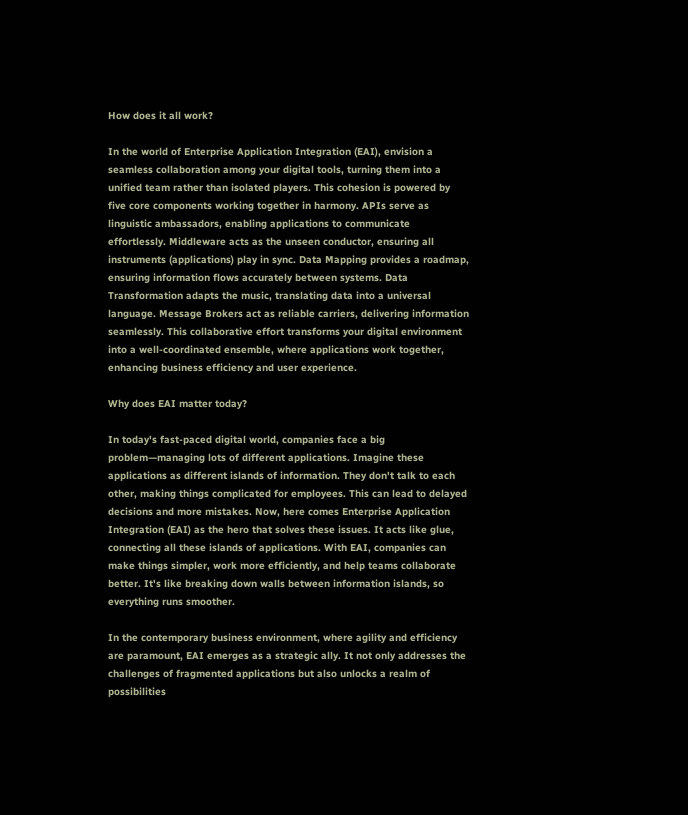How does it all work?

In the world of Enterprise Application Integration (EAI), envision a seamless collaboration among your digital tools, turning them into a unified team rather than isolated players. This cohesion is powered by five core components working together in harmony. APIs serve as linguistic ambassadors, enabling applications to communicate effortlessly. Middleware acts as the unseen conductor, ensuring all instruments (applications) play in sync. Data Mapping provides a roadmap, ensuring information flows accurately between systems. Data Transformation adapts the music, translating data into a universal language. Message Brokers act as reliable carriers, delivering information seamlessly. This collaborative effort transforms your digital environment into a well-coordinated ensemble, where applications work together, enhancing business efficiency and user experience.

Why does EAI matter today?

In today's fast-paced digital world, companies face a big problem—managing lots of different applications. Imagine these applications as different islands of information. They don't talk to each other, making things complicated for employees. This can lead to delayed decisions and more mistakes. Now, here comes Enterprise Application Integration (EAI) as the hero that solves these issues. It acts like glue, connecting all these islands of applications. With EAI, companies can make things simpler, work more efficiently, and help teams collaborate better. It's like breaking down walls between information islands, so everything runs smoother.

In the contemporary business environment, where agility and efficiency are paramount, EAI emerges as a strategic ally. It not only addresses the challenges of fragmented applications but also unlocks a realm of possibilities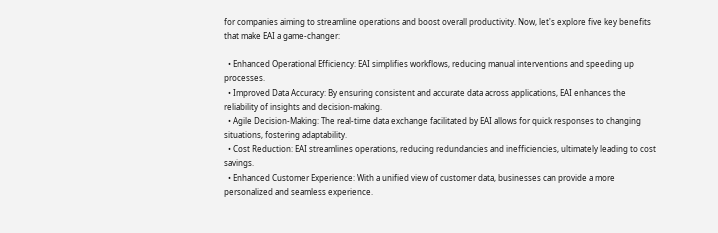for companies aiming to streamline operations and boost overall productivity. Now, let's explore five key benefits that make EAI a game-changer:

  • Enhanced Operational Efficiency: EAI simplifies workflows, reducing manual interventions and speeding up processes.
  • Improved Data Accuracy: By ensuring consistent and accurate data across applications, EAI enhances the reliability of insights and decision-making.
  • Agile Decision-Making: The real-time data exchange facilitated by EAI allows for quick responses to changing situations, fostering adaptability.
  • Cost Reduction: EAI streamlines operations, reducing redundancies and inefficiencies, ultimately leading to cost savings.
  • Enhanced Customer Experience: With a unified view of customer data, businesses can provide a more personalized and seamless experience.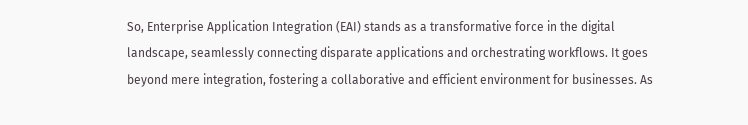So, Enterprise Application Integration (EAI) stands as a transformative force in the digital landscape, seamlessly connecting disparate applications and orchestrating workflows. It goes beyond mere integration, fostering a collaborative and efficient environment for businesses. As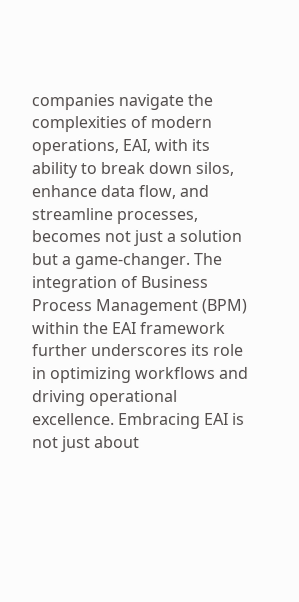companies navigate the complexities of modern operations, EAI, with its ability to break down silos, enhance data flow, and streamline processes, becomes not just a solution but a game-changer. The integration of Business Process Management (BPM) within the EAI framework further underscores its role in optimizing workflows and driving operational excellence. Embracing EAI is not just about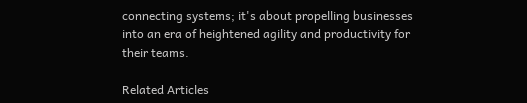connecting systems; it's about propelling businesses into an era of heightened agility and productivity for their teams.

Related Articles